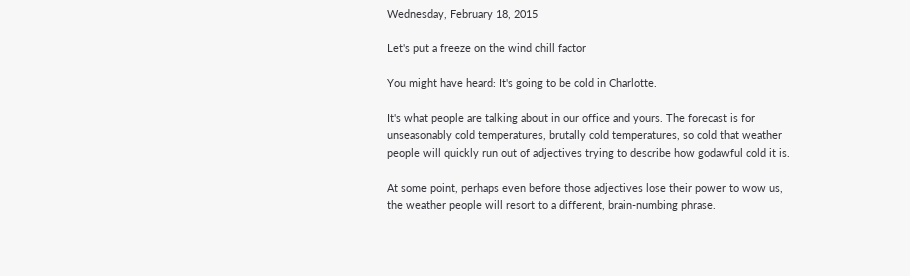Wednesday, February 18, 2015

Let's put a freeze on the wind chill factor

You might have heard: It's going to be cold in Charlotte.

It's what people are talking about in our office and yours. The forecast is for unseasonably cold temperatures, brutally cold temperatures, so cold that weather people will quickly run out of adjectives trying to describe how godawful cold it is.

At some point, perhaps even before those adjectives lose their power to wow us, the weather people will resort to a different, brain-numbing phrase.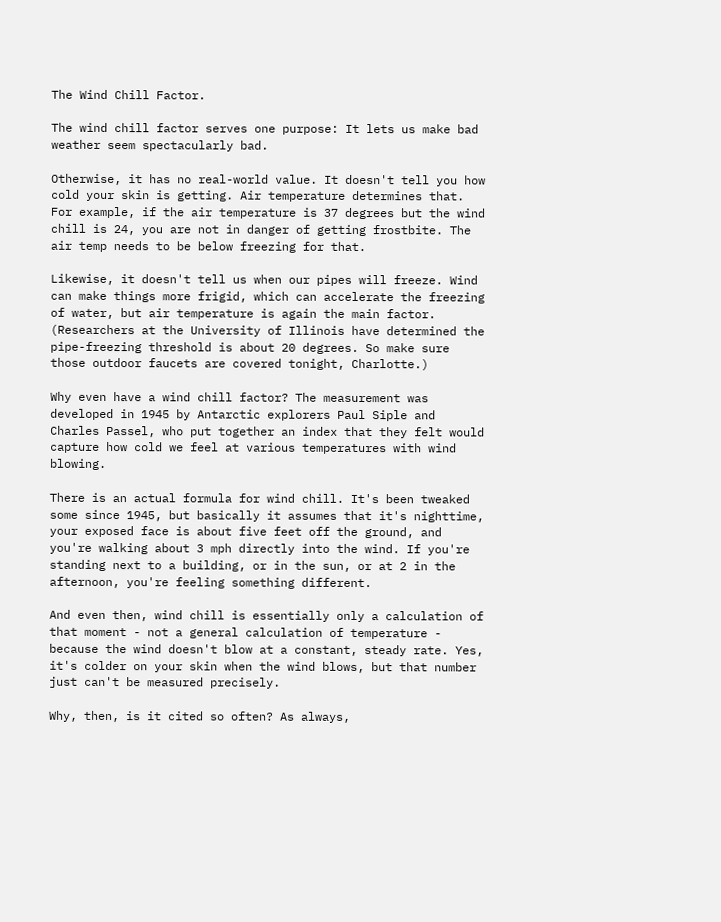The Wind Chill Factor.

The wind chill factor serves one purpose: It lets us make bad weather seem spectacularly bad.

Otherwise, it has no real-world value. It doesn't tell you how cold your skin is getting. Air temperature determines that. For example, if the air temperature is 37 degrees but the wind chill is 24, you are not in danger of getting frostbite. The air temp needs to be below freezing for that.

Likewise, it doesn't tell us when our pipes will freeze. Wind can make things more frigid, which can accelerate the freezing of water, but air temperature is again the main factor. (Researchers at the University of Illinois have determined the pipe-freezing threshold is about 20 degrees. So make sure those outdoor faucets are covered tonight, Charlotte.)

Why even have a wind chill factor? The measurement was developed in 1945 by Antarctic explorers Paul Siple and Charles Passel, who put together an index that they felt would capture how cold we feel at various temperatures with wind blowing.

There is an actual formula for wind chill. It's been tweaked some since 1945, but basically it assumes that it's nighttime, your exposed face is about five feet off the ground, and you're walking about 3 mph directly into the wind. If you're standing next to a building, or in the sun, or at 2 in the afternoon, you're feeling something different.

And even then, wind chill is essentially only a calculation of that moment - not a general calculation of temperature - because the wind doesn't blow at a constant, steady rate. Yes, it's colder on your skin when the wind blows, but that number just can't be measured precisely.

Why, then, is it cited so often? As always,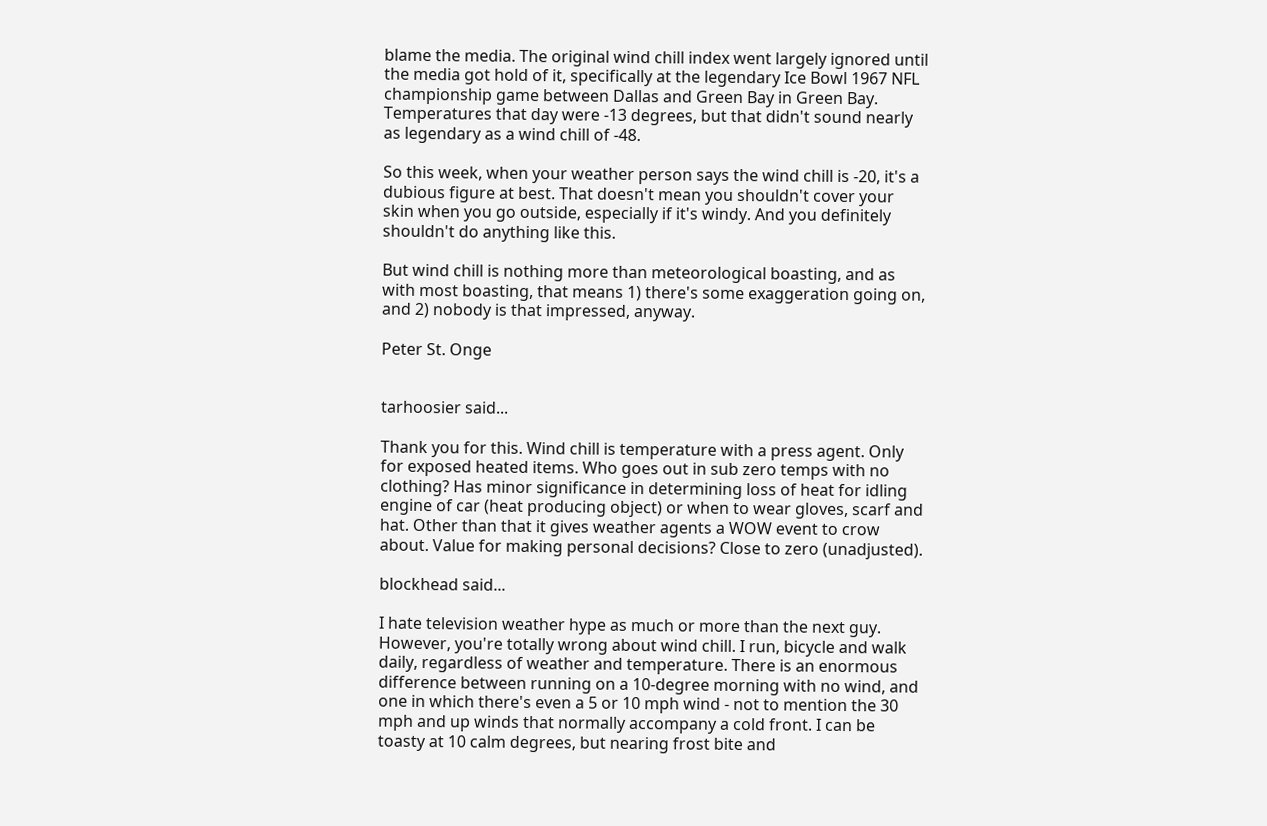blame the media. The original wind chill index went largely ignored until the media got hold of it, specifically at the legendary Ice Bowl 1967 NFL championship game between Dallas and Green Bay in Green Bay. Temperatures that day were -13 degrees, but that didn't sound nearly as legendary as a wind chill of -48.

So this week, when your weather person says the wind chill is -20, it's a dubious figure at best. That doesn't mean you shouldn't cover your skin when you go outside, especially if it's windy. And you definitely shouldn't do anything like this.

But wind chill is nothing more than meteorological boasting, and as with most boasting, that means 1) there's some exaggeration going on, and 2) nobody is that impressed, anyway.

Peter St. Onge


tarhoosier said...

Thank you for this. Wind chill is temperature with a press agent. Only for exposed heated items. Who goes out in sub zero temps with no clothing? Has minor significance in determining loss of heat for idling engine of car (heat producing object) or when to wear gloves, scarf and hat. Other than that it gives weather agents a WOW event to crow about. Value for making personal decisions? Close to zero (unadjusted).

blockhead said...

I hate television weather hype as much or more than the next guy. However, you're totally wrong about wind chill. I run, bicycle and walk daily, regardless of weather and temperature. There is an enormous difference between running on a 10-degree morning with no wind, and one in which there's even a 5 or 10 mph wind - not to mention the 30 mph and up winds that normally accompany a cold front. I can be toasty at 10 calm degrees, but nearing frost bite and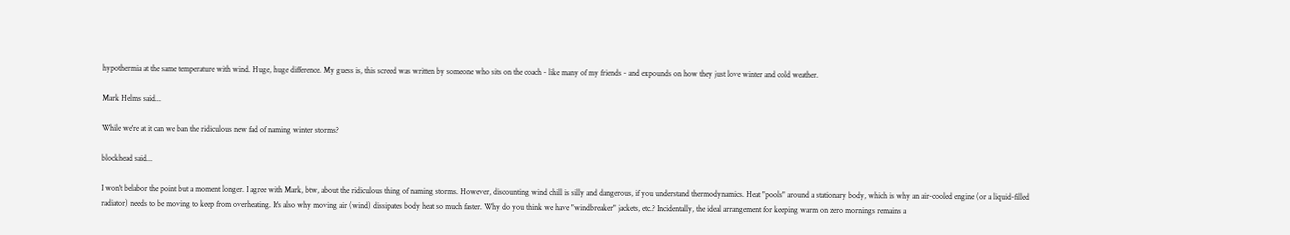hypothermia at the same temperature with wind. Huge, huge difference. My guess is, this screed was written by someone who sits on the coach - like many of my friends - and expounds on how they just love winter and cold weather.

Mark Helms said...

While we're at it can we ban the ridiculous new fad of naming winter storms?

blockhead said...

I won't belabor the point but a moment longer. I agree with Mark, btw, about the ridiculous thing of naming storms. However, discounting wind chill is silly and dangerous, if you understand thermodynamics. Heat "pools" around a stationary body, which is why an air-cooled engine (or a liquid-filled radiator) needs to be moving to keep from overheating. It's also why moving air (wind) dissipates body heat so much faster. Why do you think we have "windbreaker" jackets, etc.? Incidentally, the ideal arrangement for keeping warm on zero mornings remains a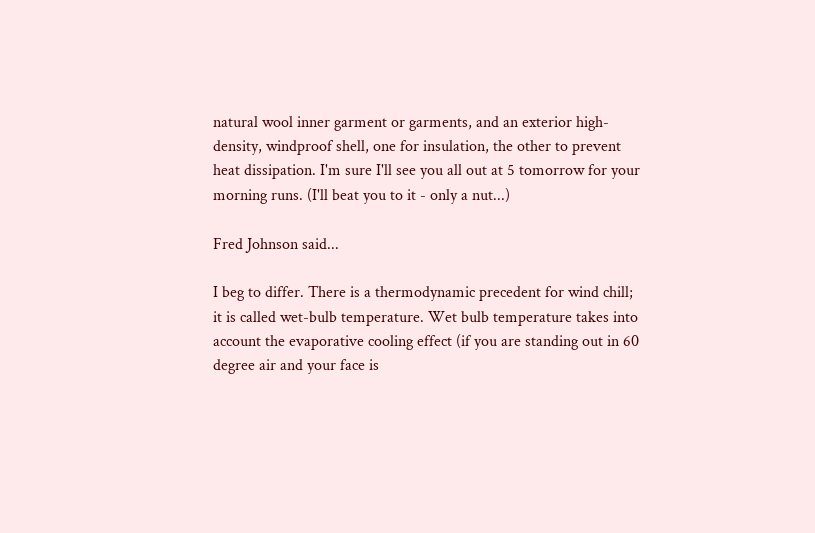natural wool inner garment or garments, and an exterior high-density, windproof shell, one for insulation, the other to prevent heat dissipation. I'm sure I'll see you all out at 5 tomorrow for your morning runs. (I'll beat you to it - only a nut...)

Fred Johnson said...

I beg to differ. There is a thermodynamic precedent for wind chill; it is called wet-bulb temperature. Wet bulb temperature takes into account the evaporative cooling effect (if you are standing out in 60 degree air and your face is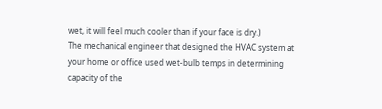wet, it will feel much cooler than if your face is dry.)
The mechanical engineer that designed the HVAC system at your home or office used wet-bulb temps in determining capacity of the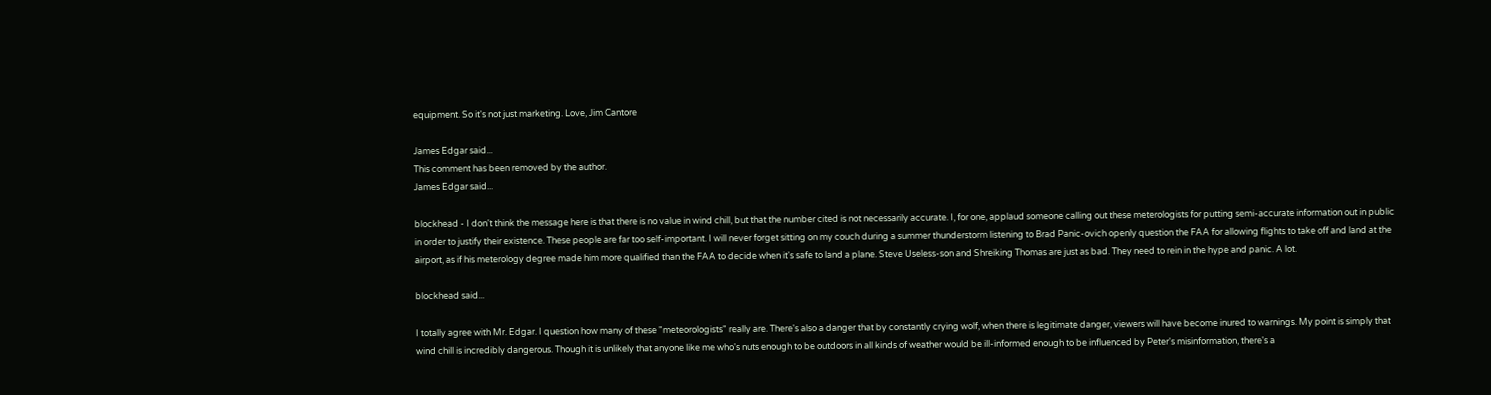equipment. So it's not just marketing. Love, Jim Cantore

James Edgar said...
This comment has been removed by the author.
James Edgar said...

blockhead - I don't think the message here is that there is no value in wind chill, but that the number cited is not necessarily accurate. I, for one, applaud someone calling out these meterologists for putting semi-accurate information out in public in order to justify their existence. These people are far too self-important. I will never forget sitting on my couch during a summer thunderstorm listening to Brad Panic-ovich openly question the FAA for allowing flights to take off and land at the airport, as if his meterology degree made him more qualified than the FAA to decide when it's safe to land a plane. Steve Useless-son and Shreiking Thomas are just as bad. They need to rein in the hype and panic. A lot.

blockhead said...

I totally agree with Mr. Edgar. I question how many of these "meteorologists" really are. There's also a danger that by constantly crying wolf, when there is legitimate danger, viewers will have become inured to warnings. My point is simply that wind chill is incredibly dangerous. Though it is unlikely that anyone like me who's nuts enough to be outdoors in all kinds of weather would be ill-informed enough to be influenced by Peter's misinformation, there's a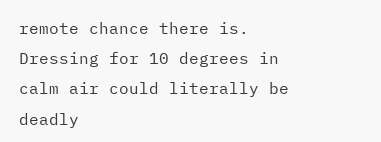remote chance there is. Dressing for 10 degrees in calm air could literally be deadly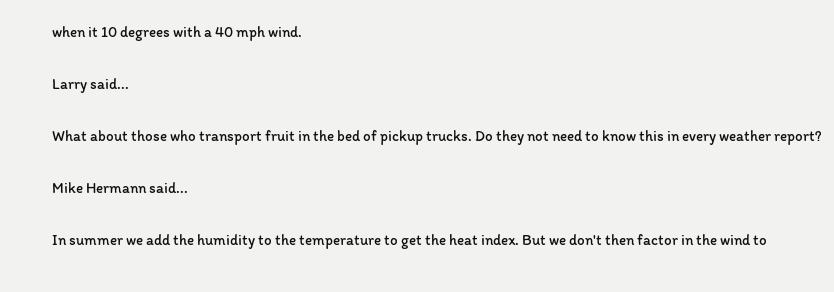when it 10 degrees with a 40 mph wind.

Larry said...

What about those who transport fruit in the bed of pickup trucks. Do they not need to know this in every weather report?

Mike Hermann said...

In summer we add the humidity to the temperature to get the heat index. But we don't then factor in the wind to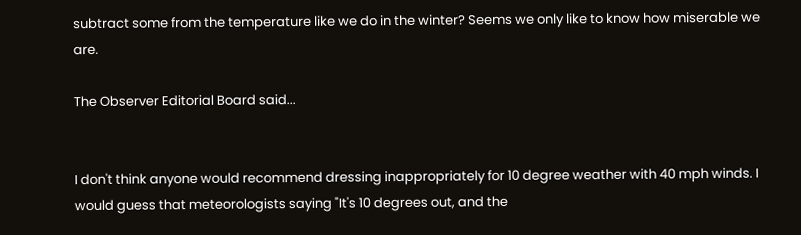subtract some from the temperature like we do in the winter? Seems we only like to know how miserable we are.

The Observer Editorial Board said...


I don't think anyone would recommend dressing inappropriately for 10 degree weather with 40 mph winds. I would guess that meteorologists saying "It's 10 degrees out, and the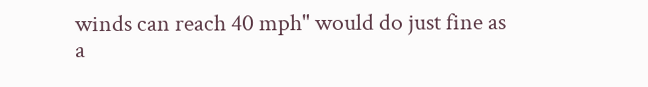winds can reach 40 mph" would do just fine as a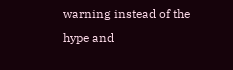warning instead of the hype and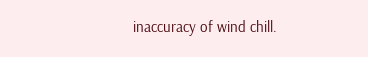inaccuracy of wind chill.